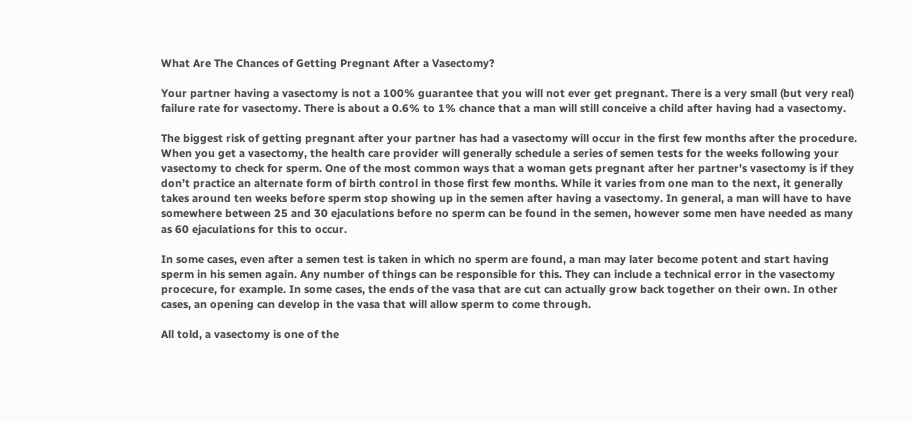What Are The Chances of Getting Pregnant After a Vasectomy?

Your partner having a vasectomy is not a 100% guarantee that you will not ever get pregnant. There is a very small (but very real) failure rate for vasectomy. There is about a 0.6% to 1% chance that a man will still conceive a child after having had a vasectomy.

The biggest risk of getting pregnant after your partner has had a vasectomy will occur in the first few months after the procedure. When you get a vasectomy, the health care provider will generally schedule a series of semen tests for the weeks following your vasectomy to check for sperm. One of the most common ways that a woman gets pregnant after her partner’s vasectomy is if they don’t practice an alternate form of birth control in those first few months. While it varies from one man to the next, it generally takes around ten weeks before sperm stop showing up in the semen after having a vasectomy. In general, a man will have to have somewhere between 25 and 30 ejaculations before no sperm can be found in the semen, however some men have needed as many as 60 ejaculations for this to occur.

In some cases, even after a semen test is taken in which no sperm are found, a man may later become potent and start having sperm in his semen again. Any number of things can be responsible for this. They can include a technical error in the vasectomy procecure, for example. In some cases, the ends of the vasa that are cut can actually grow back together on their own. In other cases, an opening can develop in the vasa that will allow sperm to come through.

All told, a vasectomy is one of the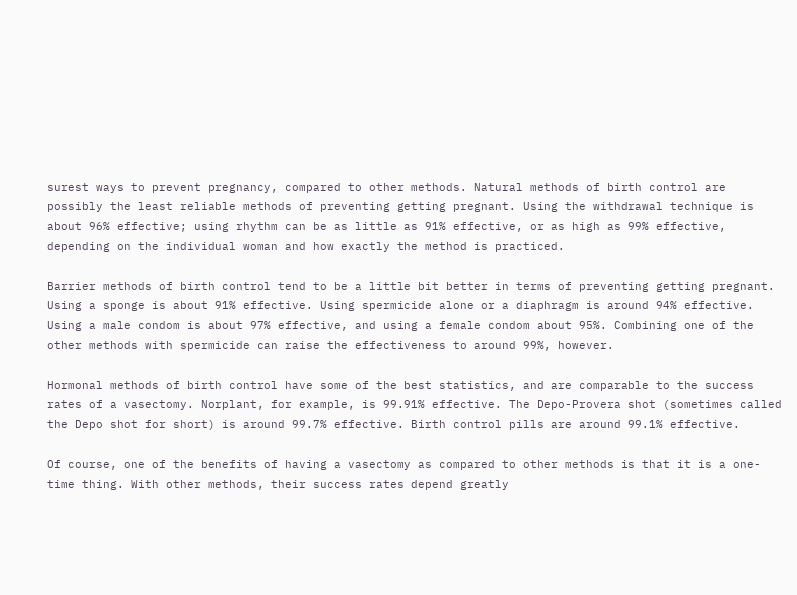surest ways to prevent pregnancy, compared to other methods. Natural methods of birth control are possibly the least reliable methods of preventing getting pregnant. Using the withdrawal technique is about 96% effective; using rhythm can be as little as 91% effective, or as high as 99% effective, depending on the individual woman and how exactly the method is practiced.

Barrier methods of birth control tend to be a little bit better in terms of preventing getting pregnant. Using a sponge is about 91% effective. Using spermicide alone or a diaphragm is around 94% effective. Using a male condom is about 97% effective, and using a female condom about 95%. Combining one of the other methods with spermicide can raise the effectiveness to around 99%, however.

Hormonal methods of birth control have some of the best statistics, and are comparable to the success rates of a vasectomy. Norplant, for example, is 99.91% effective. The Depo-Provera shot (sometimes called the Depo shot for short) is around 99.7% effective. Birth control pills are around 99.1% effective.

Of course, one of the benefits of having a vasectomy as compared to other methods is that it is a one-time thing. With other methods, their success rates depend greatly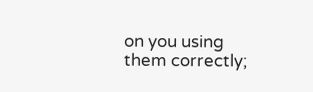on you using them correctly;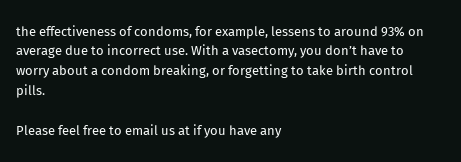the effectiveness of condoms, for example, lessens to around 93% on average due to incorrect use. With a vasectomy, you don’t have to worry about a condom breaking, or forgetting to take birth control pills.

Please feel free to email us at if you have any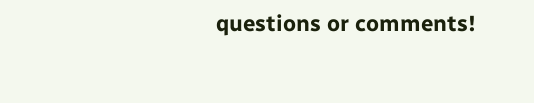questions or comments!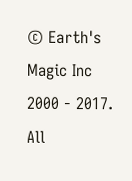© Earth's Magic Inc 2000 - 2017. All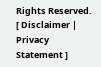Rights Reserved. [ Disclaimer | Privacy Statement ]